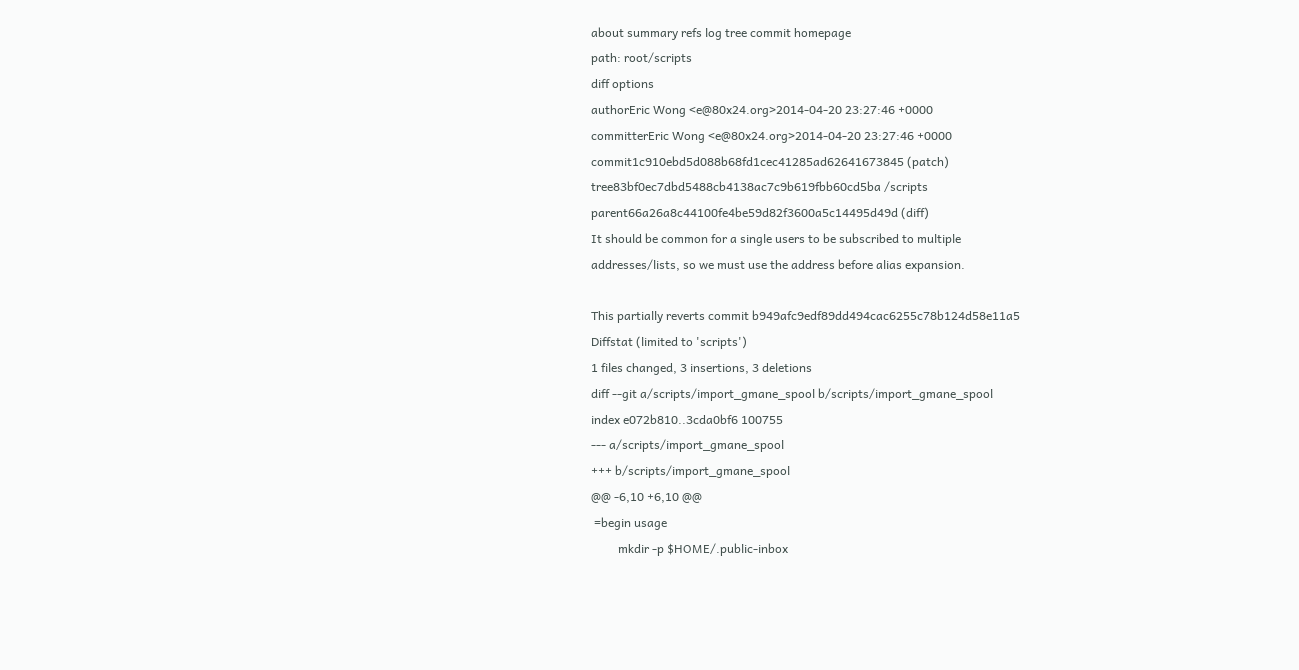about summary refs log tree commit homepage
path: root/scripts
diff options
authorEric Wong <e@80x24.org>2014-04-20 23:27:46 +0000
committerEric Wong <e@80x24.org>2014-04-20 23:27:46 +0000
commit1c910ebd5d088b68fd1cec41285ad62641673845 (patch)
tree83bf0ec7dbd5488cb4138ac7c9b619fbb60cd5ba /scripts
parent66a26a8c44100fe4be59d82f3600a5c14495d49d (diff)
It should be common for a single users to be subscribed to multiple
addresses/lists, so we must use the address before alias expansion.

This partially reverts commit b949afc9edf89dd494cac6255c78b124d58e11a5
Diffstat (limited to 'scripts')
1 files changed, 3 insertions, 3 deletions
diff --git a/scripts/import_gmane_spool b/scripts/import_gmane_spool
index e072b810..3cda0bf6 100755
--- a/scripts/import_gmane_spool
+++ b/scripts/import_gmane_spool
@@ -6,10 +6,10 @@
 =begin usage
         mkdir -p $HOME/.public-inbox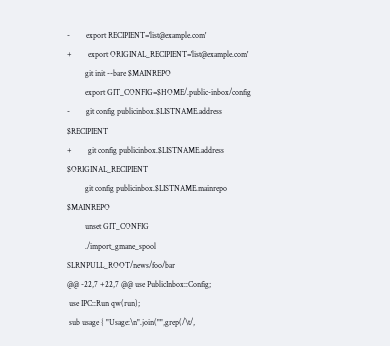-        export RECIPIENT='list@example.com'
+        export ORIGINAL_RECIPIENT='list@example.com'
         git init --bare $MAINREPO
         export GIT_CONFIG=$HOME/.public-inbox/config
-        git config publicinbox.$LISTNAME.address $RECIPIENT
+        git config publicinbox.$LISTNAME.address $ORIGINAL_RECIPIENT
         git config publicinbox.$LISTNAME.mainrepo $MAINREPO
         unset GIT_CONFIG
         ./import_gmane_spool SLRNPULL_ROOT/news/foo/bar
@@ -22,7 +22,7 @@ use PublicInbox::Config;
 use IPC::Run qw(run);
 sub usage { "Usage:\n".join("",grep(/\t/,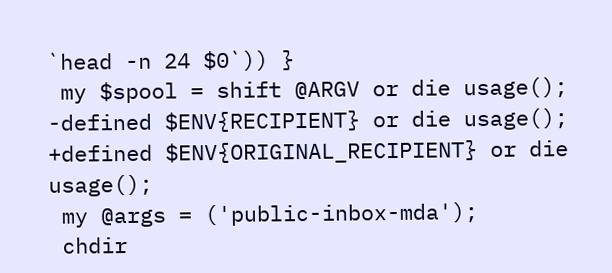`head -n 24 $0`)) }
 my $spool = shift @ARGV or die usage();
-defined $ENV{RECIPIENT} or die usage();
+defined $ENV{ORIGINAL_RECIPIENT} or die usage();
 my @args = ('public-inbox-mda');
 chdir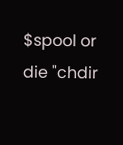$spool or die "chdir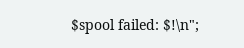$spool failed: $!\n";